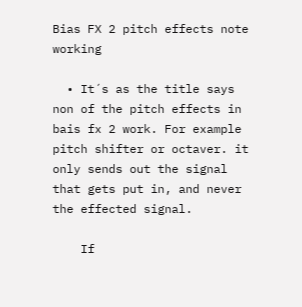Bias FX 2 pitch effects note working

  • It´s as the title says non of the pitch effects in bais fx 2 work. For example pitch shifter or octaver. it only sends out the signal that gets put in, and never the effected signal.

    If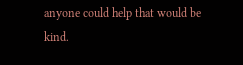anyone could help that would be kind.